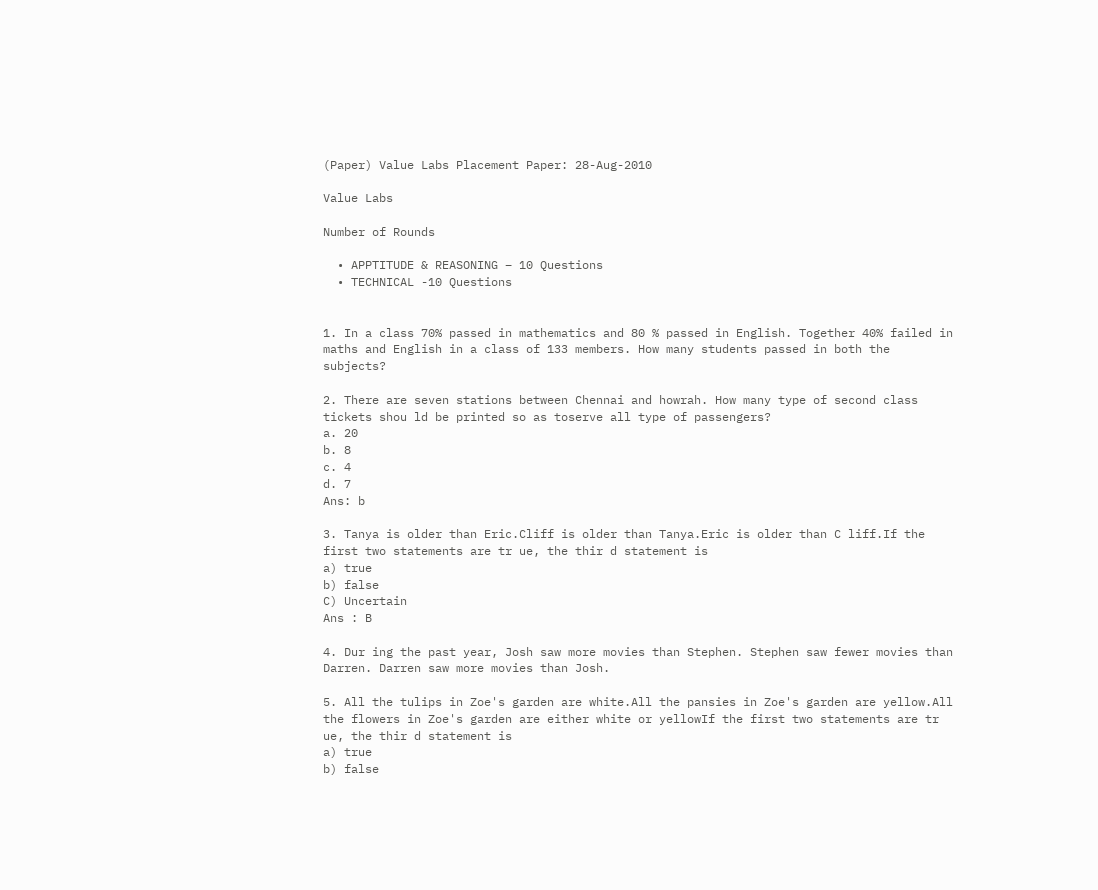(Paper) Value Labs Placement Paper: 28-Aug-2010

Value Labs

Number of Rounds

  • APPTITUDE & REASONING – 10 Questions
  • TECHNICAL -10 Questions


1. In a class 70% passed in mathematics and 80 % passed in English. Together 40% failed in maths and English in a class of 133 members. How many students passed in both the subjects?

2. There are seven stations between Chennai and howrah. How many type of second class tickets shou ld be printed so as toserve all type of passengers?
a. 20
b. 8
c. 4
d. 7
Ans: b

3. Tanya is older than Eric.Cliff is older than Tanya.Eric is older than C liff.If the first two statements are tr ue, the thir d statement is
a) true
b) false
C) Uncertain
Ans : B

4. Dur ing the past year, Josh saw more movies than Stephen. Stephen saw fewer movies than Darren. Darren saw more movies than Josh.

5. All the tulips in Zoe's garden are white.All the pansies in Zoe's garden are yellow.All the flowers in Zoe's garden are either white or yellowIf the first two statements are tr ue, the thir d statement is
a) true
b) false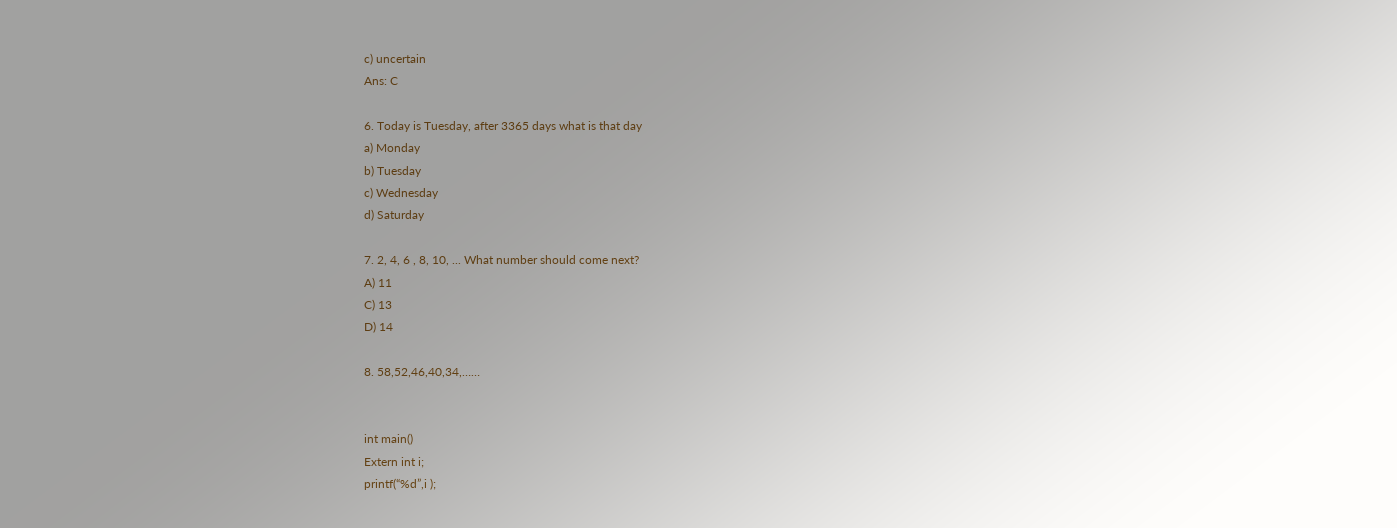c) uncertain
Ans: C

6. Today is Tuesday, after 3365 days what is that day
a) Monday
b) Tuesday
c) Wednesday
d) Saturday

7. 2, 4, 6 , 8, 10, ... What number should come next?
A) 11
C) 13
D) 14

8. 58,52,46,40,34,……


int main()
Extern int i;
printf(“%d”,i );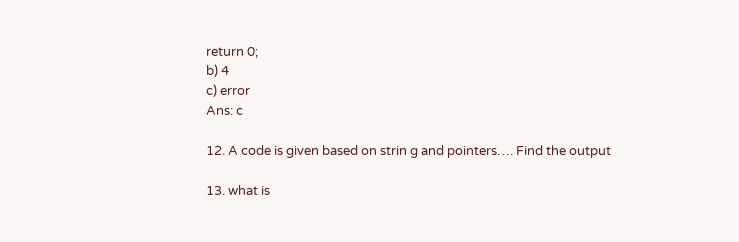return 0;
b) 4
c) error
Ans: c

12. A code is given based on strin g and pointers…. Find the output

13. what is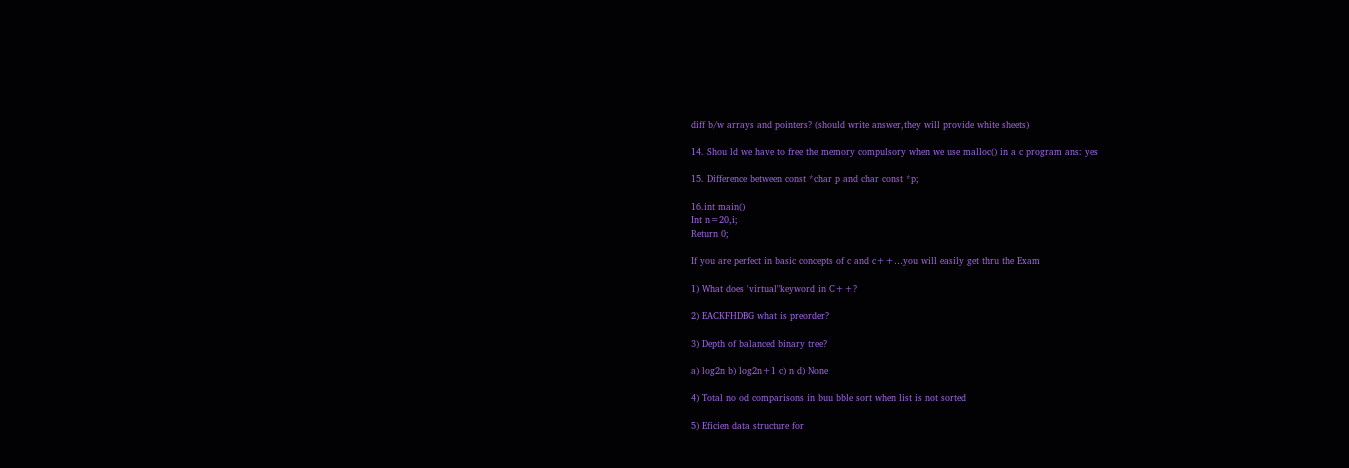diff b/w arrays and pointers? (should write answer,they will provide white sheets)

14. Shou ld we have to free the memory compulsory when we use malloc() in a c program ans: yes

15. Difference between const *char p and char const *p;

16.int main()
Int n=20,i;
Return 0;

If you are perfect in basic concepts of c and c++…you will easily get thru the Exam

1) What does 'virtual"keyword in C++?

2) EACKFHDBG what is preorder?

3) Depth of balanced binary tree?

a) log2n b) log2n+1 c) n d) None

4) Total no od comparisons in buu bble sort when list is not sorted

5) Eficien data structure for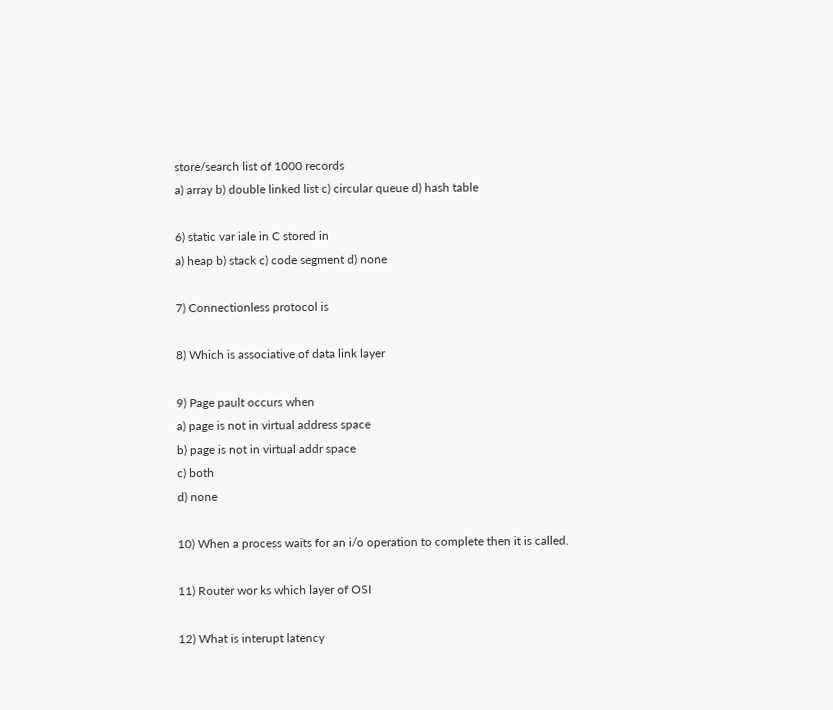store/search list of 1000 records
a) array b) double linked list c) circular queue d) hash table

6) static var iale in C stored in
a) heap b) stack c) code segment d) none

7) Connectionless protocol is

8) Which is associative of data link layer

9) Page pault occurs when
a) page is not in virtual address space
b) page is not in virtual addr space
c) both
d) none

10) When a process waits for an i/o operation to complete then it is called.

11) Router wor ks which layer of OSI

12) What is interupt latency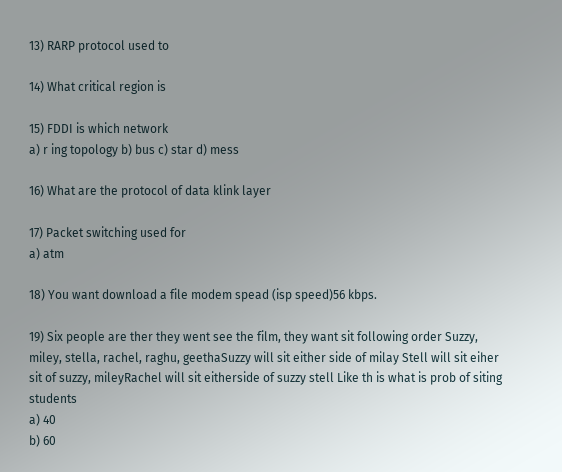13) RARP protocol used to

14) What critical region is

15) FDDI is which network
a) r ing topology b) bus c) star d) mess

16) What are the protocol of data klink layer

17) Packet switching used for
a) atm

18) You want download a file modem spead (isp speed)56 kbps.

19) Six people are ther they went see the film, they want sit following order Suzzy, miley, stella, rachel, raghu, geethaSuzzy will sit either side of milay Stell will sit eiher sit of suzzy, mileyRachel will sit eitherside of suzzy stell Like th is what is prob of siting students
a) 40
b) 60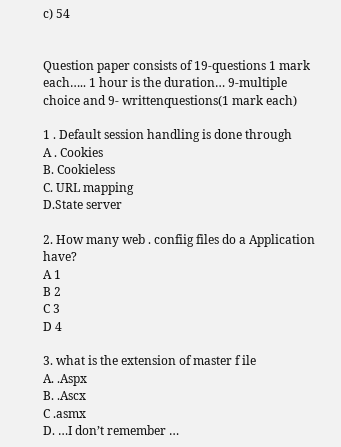c) 54


Question paper consists of 19-questions 1 mark each….. 1 hour is the duration… 9-multiple choice and 9- writtenquestions(1 mark each)

1 . Default session handling is done through
A . Cookies
B. Cookieless
C. URL mapping
D.State server

2. How many web . confiig files do a Application have?
A 1
B 2
C 3
D 4

3. what is the extension of master f ile
A. .Aspx
B. .Ascx
C .asmx
D. …I don’t remember …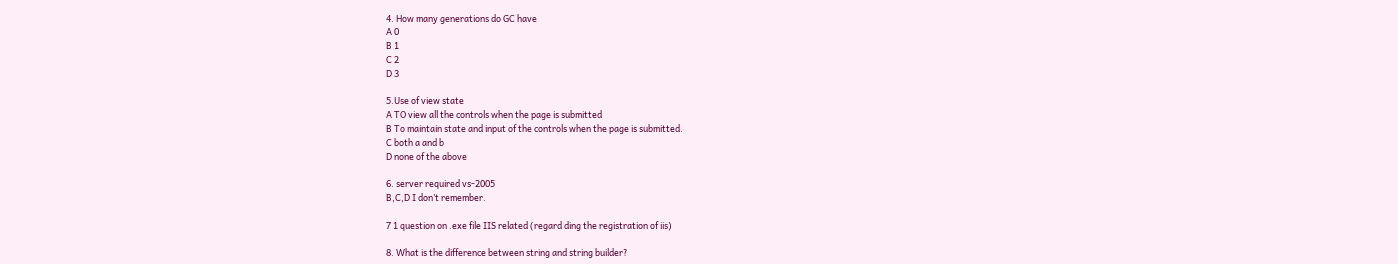4. How many generations do GC have
A 0
B 1
C 2
D 3

5.Use of view state
A TO view all the controls when the page is submitted
B To maintain state and input of the controls when the page is submitted.
C both a and b
D none of the above

6. server required vs-2005
B,C,D I don’t remember.

7 1 question on .exe file IIS related (regard ding the registration of iis)

8. What is the difference between string and string builder?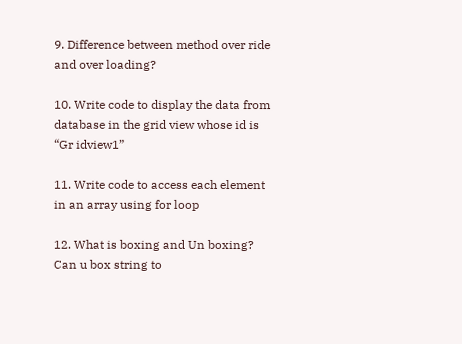9. Difference between method over ride and over loading?

10. Write code to display the data from database in the grid view whose id is “Gr idview1”

11. Write code to access each element in an array using for loop

12. What is boxing and Un boxing? Can u box string to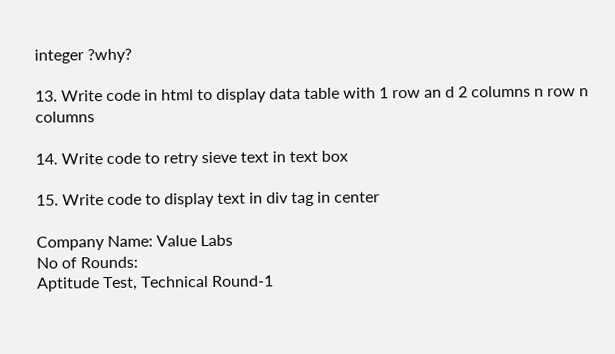integer ?why?

13. Write code in html to display data table with 1 row an d 2 columns n row n columns

14. Write code to retry sieve text in text box

15. Write code to display text in div tag in center

Company Name: Value Labs
No of Rounds:
Aptitude Test, Technical Round-1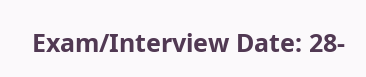Exam/Interview Date: 28-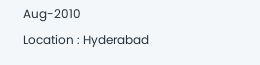Aug-2010
Location : Hyderabad